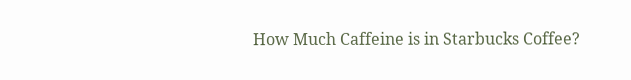How Much Caffeine is in Starbucks Coffee?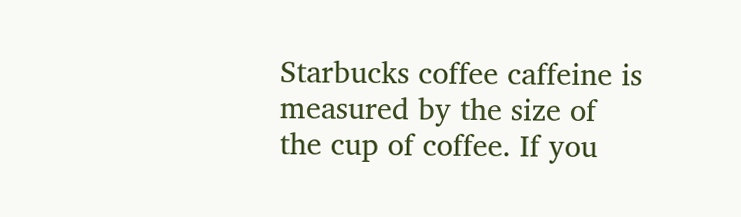Starbucks coffee caffeine is measured by the size of the cup of coffee. If you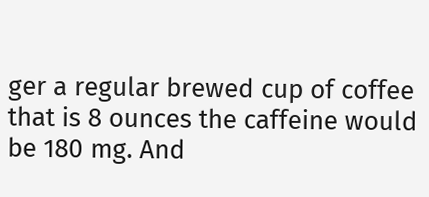ger a regular brewed cup of coffee that is 8 ounces the caffeine would be 180 mg. And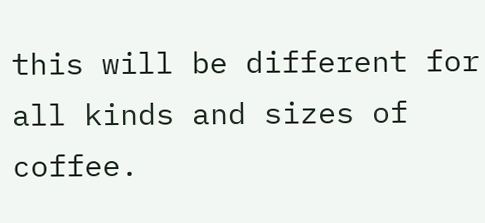this will be different for all kinds and sizes of coffee.